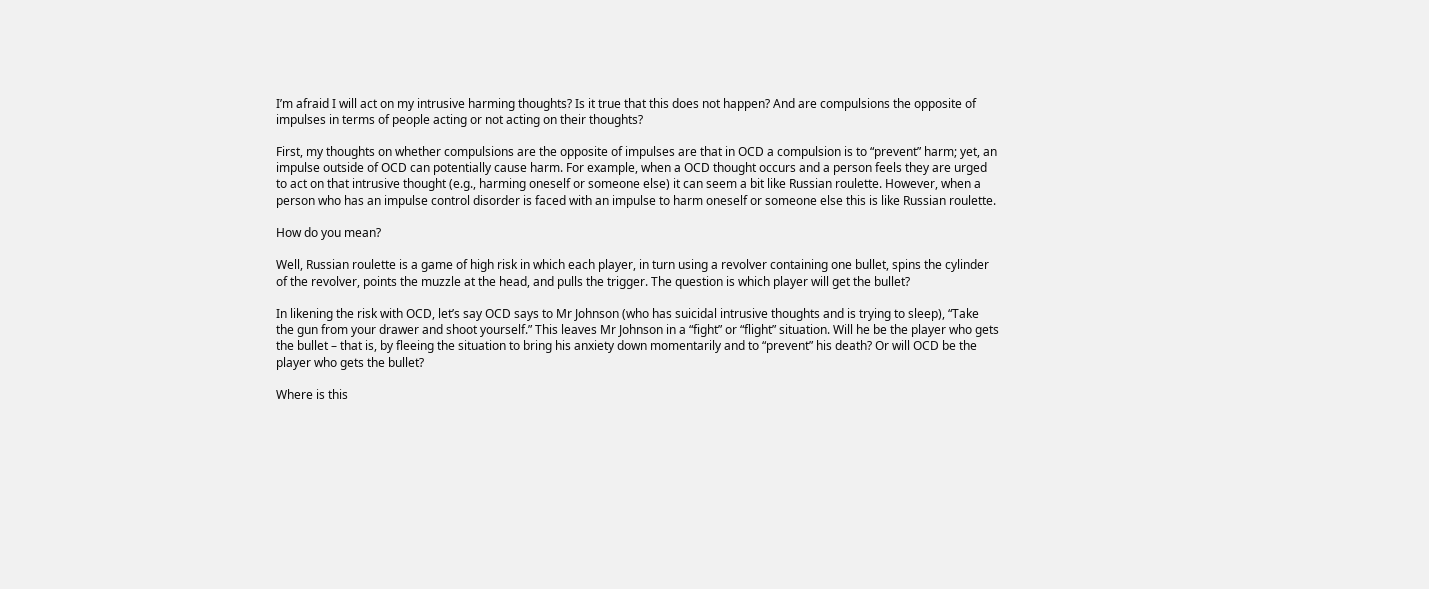I’m afraid I will act on my intrusive harming thoughts? Is it true that this does not happen? And are compulsions the opposite of impulses in terms of people acting or not acting on their thoughts?

First, my thoughts on whether compulsions are the opposite of impulses are that in OCD a compulsion is to “prevent” harm; yet, an impulse outside of OCD can potentially cause harm. For example, when a OCD thought occurs and a person feels they are urged to act on that intrusive thought (e.g., harming oneself or someone else) it can seem a bit like Russian roulette. However, when a person who has an impulse control disorder is faced with an impulse to harm oneself or someone else this is like Russian roulette.

How do you mean?

Well, Russian roulette is a game of high risk in which each player, in turn using a revolver containing one bullet, spins the cylinder of the revolver, points the muzzle at the head, and pulls the trigger. The question is which player will get the bullet?

In likening the risk with OCD, let’s say OCD says to Mr Johnson (who has suicidal intrusive thoughts and is trying to sleep), “Take the gun from your drawer and shoot yourself.” This leaves Mr Johnson in a “fight” or “flight” situation. Will he be the player who gets the bullet – that is, by fleeing the situation to bring his anxiety down momentarily and to “prevent” his death? Or will OCD be the player who gets the bullet?

Where is this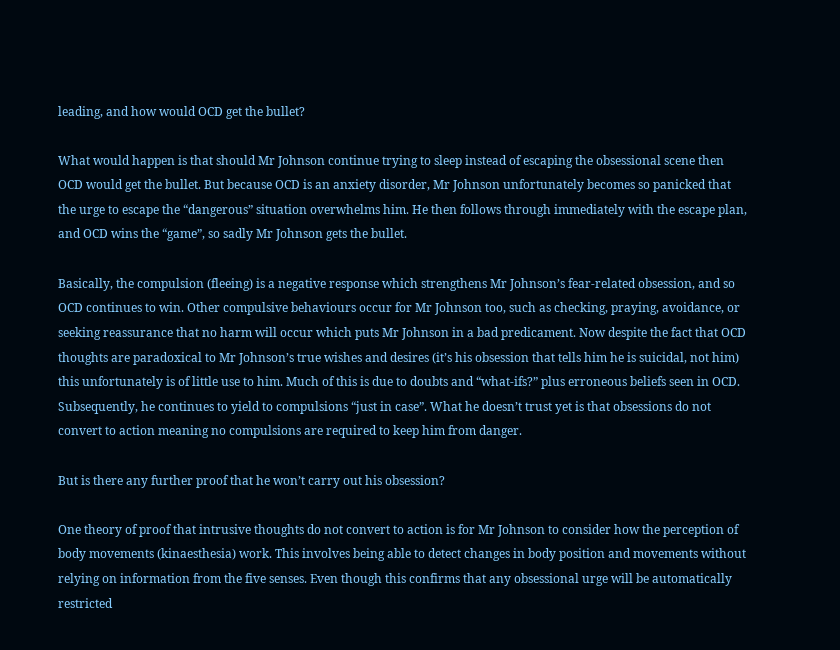leading, and how would OCD get the bullet?

What would happen is that should Mr Johnson continue trying to sleep instead of escaping the obsessional scene then OCD would get the bullet. But because OCD is an anxiety disorder, Mr Johnson unfortunately becomes so panicked that the urge to escape the “dangerous” situation overwhelms him. He then follows through immediately with the escape plan, and OCD wins the “game”, so sadly Mr Johnson gets the bullet.

Basically, the compulsion (fleeing) is a negative response which strengthens Mr Johnson’s fear-related obsession, and so OCD continues to win. Other compulsive behaviours occur for Mr Johnson too, such as checking, praying, avoidance, or seeking reassurance that no harm will occur which puts Mr Johnson in a bad predicament. Now despite the fact that OCD thoughts are paradoxical to Mr Johnson’s true wishes and desires (it’s his obsession that tells him he is suicidal, not him) this unfortunately is of little use to him. Much of this is due to doubts and “what-ifs?” plus erroneous beliefs seen in OCD. Subsequently, he continues to yield to compulsions “just in case”. What he doesn’t trust yet is that obsessions do not convert to action meaning no compulsions are required to keep him from danger.

But is there any further proof that he won’t carry out his obsession?

One theory of proof that intrusive thoughts do not convert to action is for Mr Johnson to consider how the perception of body movements (kinaesthesia) work. This involves being able to detect changes in body position and movements without relying on information from the five senses. Even though this confirms that any obsessional urge will be automatically restricted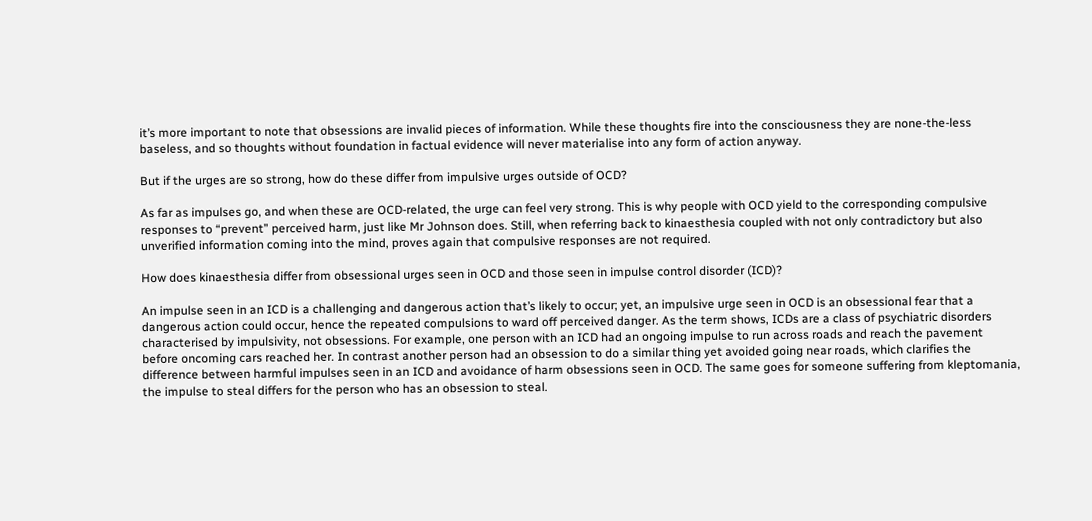it’s more important to note that obsessions are invalid pieces of information. While these thoughts fire into the consciousness they are none-the-less baseless, and so thoughts without foundation in factual evidence will never materialise into any form of action anyway.

But if the urges are so strong, how do these differ from impulsive urges outside of OCD?

As far as impulses go, and when these are OCD-related, the urge can feel very strong. This is why people with OCD yield to the corresponding compulsive responses to “prevent” perceived harm, just like Mr Johnson does. Still, when referring back to kinaesthesia coupled with not only contradictory but also unverified information coming into the mind, proves again that compulsive responses are not required.

How does kinaesthesia differ from obsessional urges seen in OCD and those seen in impulse control disorder (ICD)?

An impulse seen in an ICD is a challenging and dangerous action that’s likely to occur; yet, an impulsive urge seen in OCD is an obsessional fear that a dangerous action could occur, hence the repeated compulsions to ward off perceived danger. As the term shows, ICDs are a class of psychiatric disorders characterised by impulsivity, not obsessions. For example, one person with an ICD had an ongoing impulse to run across roads and reach the pavement before oncoming cars reached her. In contrast another person had an obsession to do a similar thing yet avoided going near roads, which clarifies the difference between harmful impulses seen in an ICD and avoidance of harm obsessions seen in OCD. The same goes for someone suffering from kleptomania, the impulse to steal differs for the person who has an obsession to steal.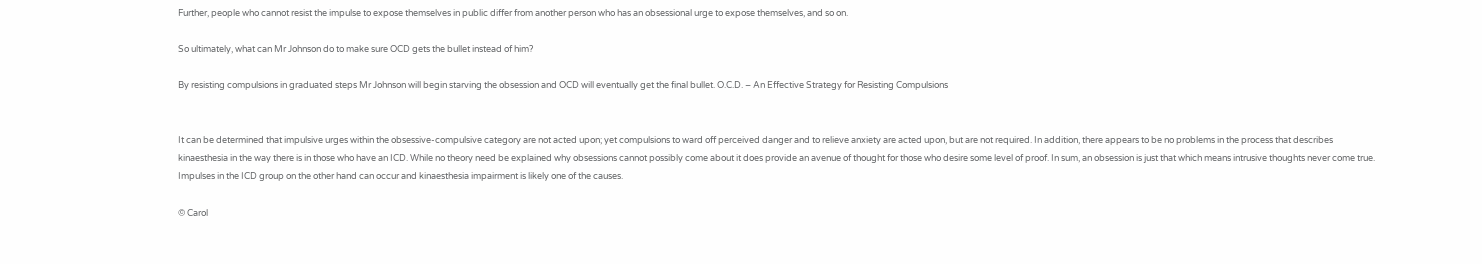Further, people who cannot resist the impulse to expose themselves in public differ from another person who has an obsessional urge to expose themselves, and so on.

So ultimately, what can Mr Johnson do to make sure OCD gets the bullet instead of him?

By resisting compulsions in graduated steps Mr Johnson will begin starving the obsession and OCD will eventually get the final bullet. O.C.D. – An Effective Strategy for Resisting Compulsions


It can be determined that impulsive urges within the obsessive-compulsive category are not acted upon; yet compulsions to ward off perceived danger and to relieve anxiety are acted upon, but are not required. In addition, there appears to be no problems in the process that describes kinaesthesia in the way there is in those who have an ICD. While no theory need be explained why obsessions cannot possibly come about it does provide an avenue of thought for those who desire some level of proof. In sum, an obsession is just that which means intrusive thoughts never come true. Impulses in the ICD group on the other hand can occur and kinaesthesia impairment is likely one of the causes.

© Carol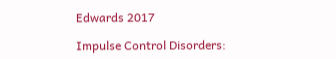Edwards 2017

Impulse Control Disorders: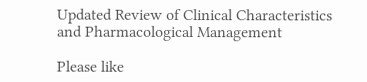Updated Review of Clinical Characteristics and Pharmacological Management

Please like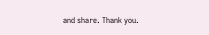and share. Thank you.